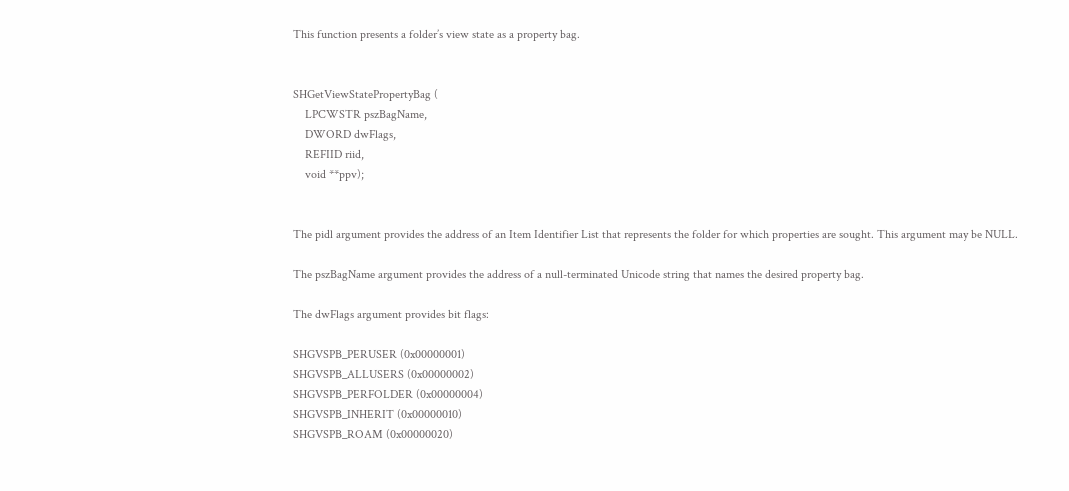This function presents a folder’s view state as a property bag.


SHGetViewStatePropertyBag (
    LPCWSTR pszBagName,
    DWORD dwFlags,
    REFIID riid,
    void **ppv);


The pidl argument provides the address of an Item Identifier List that represents the folder for which properties are sought. This argument may be NULL.

The pszBagName argument provides the address of a null-terminated Unicode string that names the desired property bag.

The dwFlags argument provides bit flags:

SHGVSPB_PERUSER (0x00000001)
SHGVSPB_ALLUSERS (0x00000002)
SHGVSPB_PERFOLDER (0x00000004)
SHGVSPB_INHERIT (0x00000010)
SHGVSPB_ROAM (0x00000020)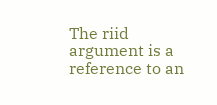The riid argument is a reference to an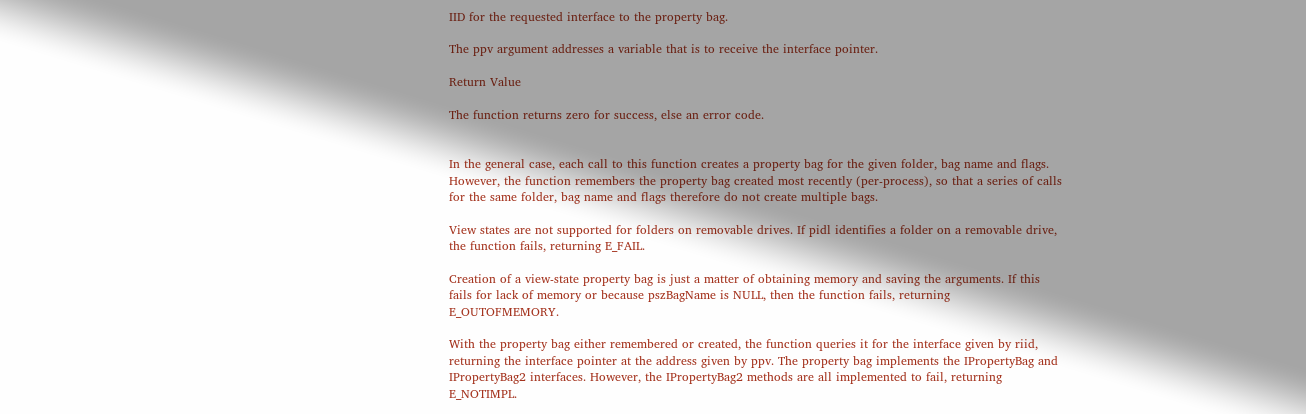IID for the requested interface to the property bag.

The ppv argument addresses a variable that is to receive the interface pointer.

Return Value

The function returns zero for success, else an error code.


In the general case, each call to this function creates a property bag for the given folder, bag name and flags. However, the function remembers the property bag created most recently (per-process), so that a series of calls for the same folder, bag name and flags therefore do not create multiple bags.

View states are not supported for folders on removable drives. If pidl identifies a folder on a removable drive, the function fails, returning E_FAIL.

Creation of a view-state property bag is just a matter of obtaining memory and saving the arguments. If this fails for lack of memory or because pszBagName is NULL, then the function fails, returning E_OUTOFMEMORY.

With the property bag either remembered or created, the function queries it for the interface given by riid, returning the interface pointer at the address given by ppv. The property bag implements the IPropertyBag and IPropertyBag2 interfaces. However, the IPropertyBag2 methods are all implemented to fail, returning E_NOTIMPL.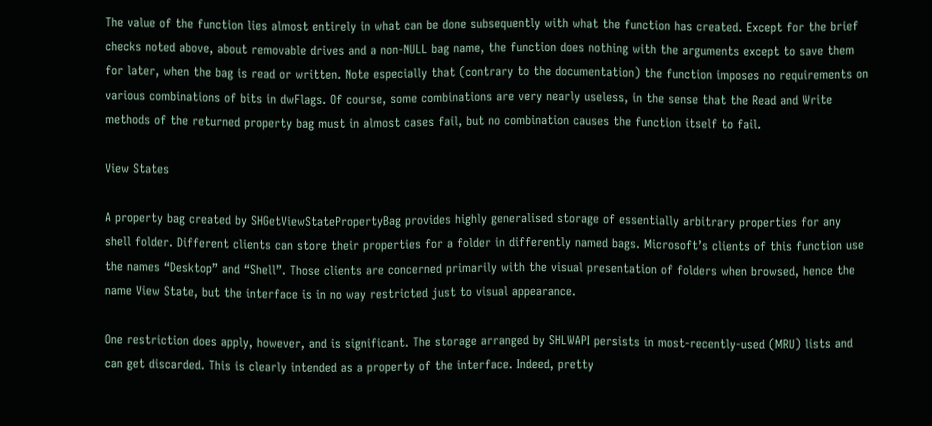The value of the function lies almost entirely in what can be done subsequently with what the function has created. Except for the brief checks noted above, about removable drives and a non-NULL bag name, the function does nothing with the arguments except to save them for later, when the bag is read or written. Note especially that (contrary to the documentation) the function imposes no requirements on various combinations of bits in dwFlags. Of course, some combinations are very nearly useless, in the sense that the Read and Write methods of the returned property bag must in almost cases fail, but no combination causes the function itself to fail.

View States

A property bag created by SHGetViewStatePropertyBag provides highly generalised storage of essentially arbitrary properties for any shell folder. Different clients can store their properties for a folder in differently named bags. Microsoft’s clients of this function use the names “Desktop” and “Shell”. Those clients are concerned primarily with the visual presentation of folders when browsed, hence the name View State, but the interface is in no way restricted just to visual appearance.

One restriction does apply, however, and is significant. The storage arranged by SHLWAPI persists in most-recently-used (MRU) lists and can get discarded. This is clearly intended as a property of the interface. Indeed, pretty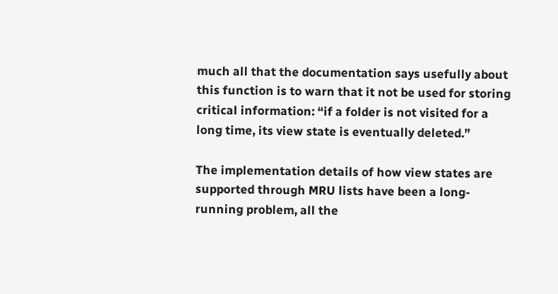much all that the documentation says usefully about this function is to warn that it not be used for storing critical information: “if a folder is not visited for a long time, its view state is eventually deleted.”

The implementation details of how view states are supported through MRU lists have been a long-running problem, all the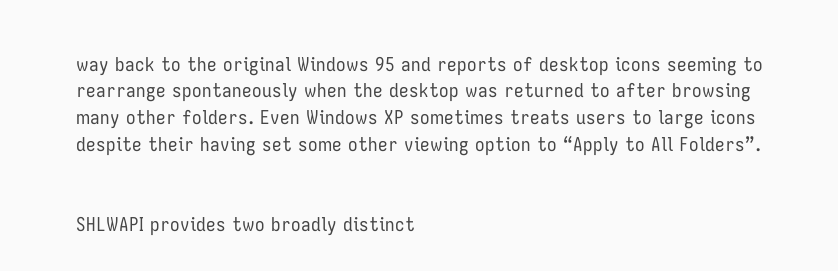way back to the original Windows 95 and reports of desktop icons seeming to rearrange spontaneously when the desktop was returned to after browsing many other folders. Even Windows XP sometimes treats users to large icons despite their having set some other viewing option to “Apply to All Folders”.


SHLWAPI provides two broadly distinct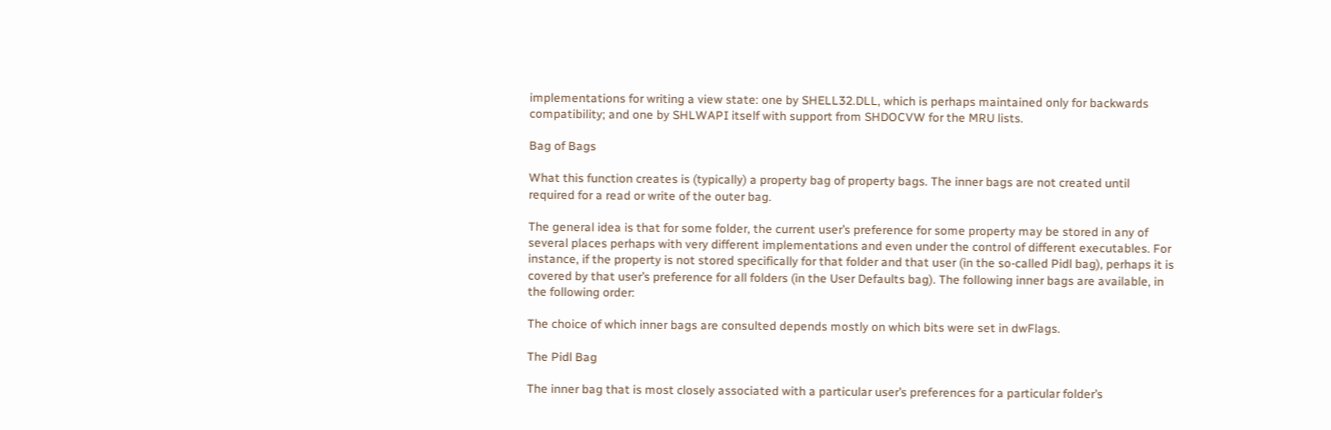implementations for writing a view state: one by SHELL32.DLL, which is perhaps maintained only for backwards compatibility; and one by SHLWAPI itself with support from SHDOCVW for the MRU lists.

Bag of Bags

What this function creates is (typically) a property bag of property bags. The inner bags are not created until required for a read or write of the outer bag.

The general idea is that for some folder, the current user’s preference for some property may be stored in any of several places perhaps with very different implementations and even under the control of different executables. For instance, if the property is not stored specifically for that folder and that user (in the so-called Pidl bag), perhaps it is covered by that user’s preference for all folders (in the User Defaults bag). The following inner bags are available, in the following order:

The choice of which inner bags are consulted depends mostly on which bits were set in dwFlags.

The Pidl Bag

The inner bag that is most closely associated with a particular user’s preferences for a particular folder’s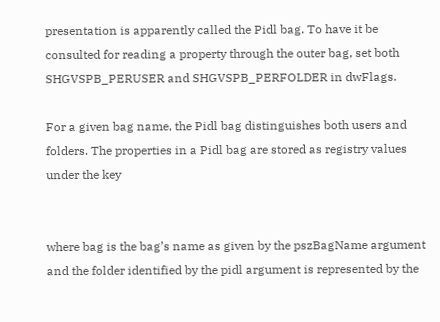presentation is apparently called the Pidl bag. To have it be consulted for reading a property through the outer bag, set both  SHGVSPB_PERUSER and SHGVSPB_PERFOLDER in dwFlags.

For a given bag name, the Pidl bag distinguishes both users and folders. The properties in a Pidl bag are stored as registry values under the key


where bag is the bag’s name as given by the pszBagName argument and the folder identified by the pidl argument is represented by the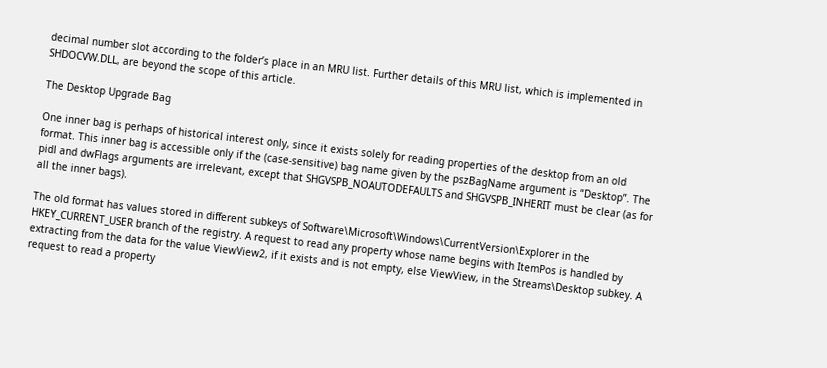decimal number slot according to the folder’s place in an MRU list. Further details of this MRU list, which is implemented in SHDOCVW.DLL, are beyond the scope of this article.

The Desktop Upgrade Bag

One inner bag is perhaps of historical interest only, since it exists solely for reading properties of the desktop from an old format. This inner bag is accessible only if the (case-sensitive) bag name given by the pszBagName argument is “Desktop”. The pidl and dwFlags arguments are irrelevant, except that SHGVSPB_NOAUTODEFAULTS and SHGVSPB_INHERIT must be clear (as for all the inner bags).

The old format has values stored in different subkeys of Software\Microsoft\Windows\CurrentVersion\Explorer in the HKEY_CURRENT_USER branch of the registry. A request to read any property whose name begins with ItemPos is handled by extracting from the data for the value ViewView2, if it exists and is not empty, else ViewView, in the Streams\Desktop subkey. A request to read a property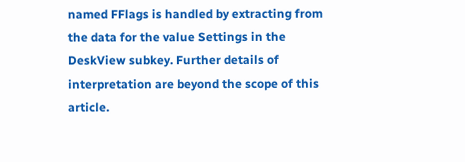named FFlags is handled by extracting from the data for the value Settings in the DeskView subkey. Further details of interpretation are beyond the scope of this article.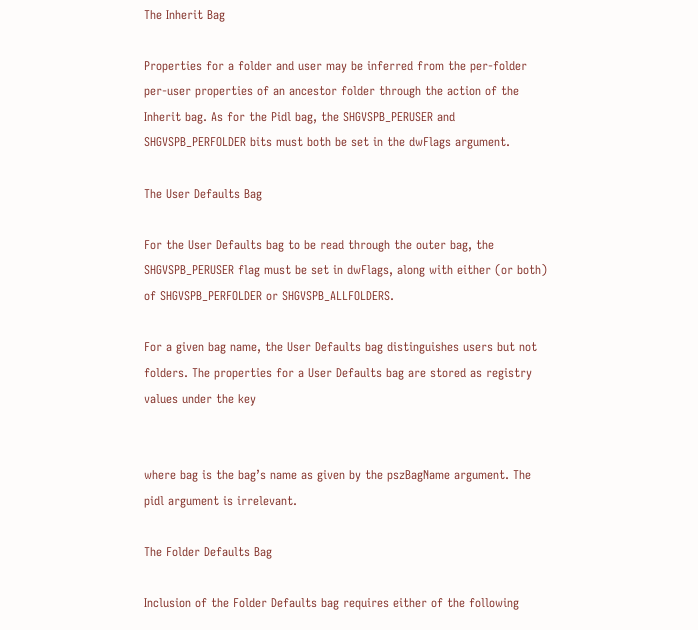The Inherit Bag

Properties for a folder and user may be inferred from the per-folder per-user properties of an ancestor folder through the action of the Inherit bag. As for the Pidl bag, the SHGVSPB_PERUSER and SHGVSPB_PERFOLDER bits must both be set in the dwFlags argument.

The User Defaults Bag

For the User Defaults bag to be read through the outer bag, the SHGVSPB_PERUSER flag must be set in dwFlags, along with either (or both) of SHGVSPB_PERFOLDER or SHGVSPB_ALLFOLDERS.

For a given bag name, the User Defaults bag distinguishes users but not folders. The properties for a User Defaults bag are stored as registry values under the key


where bag is the bag’s name as given by the pszBagName argument. The pidl argument is irrelevant.

The Folder Defaults Bag

Inclusion of the Folder Defaults bag requires either of the following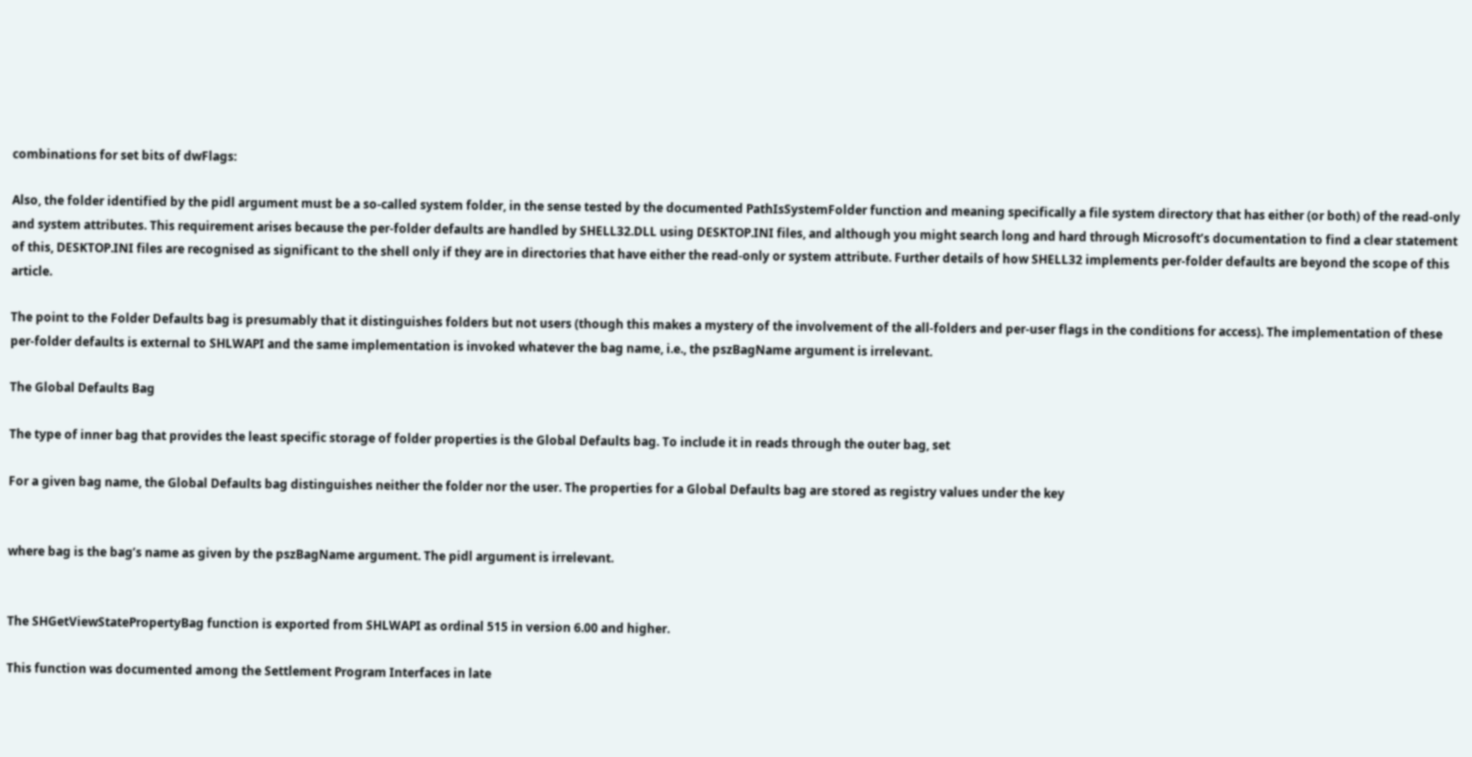combinations for set bits of dwFlags:

Also, the folder identified by the pidl argument must be a so-called system folder, in the sense tested by the documented PathIsSystemFolder function and meaning specifically a file system directory that has either (or both) of the read-only and system attributes. This requirement arises because the per-folder defaults are handled by SHELL32.DLL using DESKTOP.INI files, and although you might search long and hard through Microsoft’s documentation to find a clear statement of this, DESKTOP.INI files are recognised as significant to the shell only if they are in directories that have either the read-only or system attribute. Further details of how SHELL32 implements per-folder defaults are beyond the scope of this article.

The point to the Folder Defaults bag is presumably that it distinguishes folders but not users (though this makes a mystery of the involvement of the all-folders and per-user flags in the conditions for access). The implementation of these per-folder defaults is external to SHLWAPI and the same implementation is invoked whatever the bag name, i.e., the pszBagName argument is irrelevant.

The Global Defaults Bag

The type of inner bag that provides the least specific storage of folder properties is the Global Defaults bag. To include it in reads through the outer bag, set

For a given bag name, the Global Defaults bag distinguishes neither the folder nor the user. The properties for a Global Defaults bag are stored as registry values under the key


where bag is the bag’s name as given by the pszBagName argument. The pidl argument is irrelevant.


The SHGetViewStatePropertyBag function is exported from SHLWAPI as ordinal 515 in version 6.00 and higher.

This function was documented among the Settlement Program Interfaces in late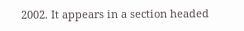2002. It appears in a section headed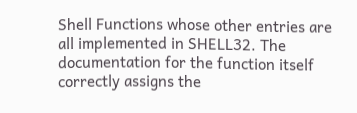Shell Functions whose other entries are all implemented in SHELL32. The documentation for the function itself correctly assigns the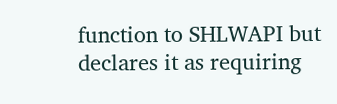function to SHLWAPI but declares it as requiring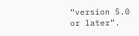“version 5.0 or later”.